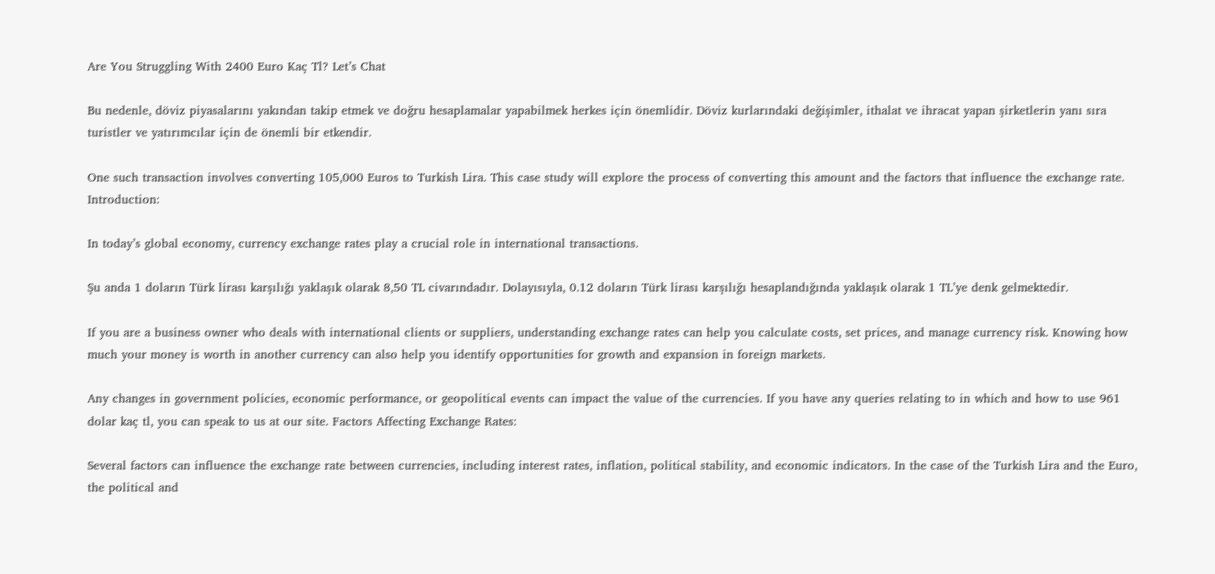Are You Struggling With 2400 Euro Kaç Tl? Let’s Chat

Bu nedenle, döviz piyasalarını yakından takip etmek ve doğru hesaplamalar yapabilmek herkes için önemlidir. Döviz kurlarındaki değişimler, ithalat ve ihracat yapan şirketlerin yanı sıra turistler ve yatırımcılar için de önemli bir etkendir.

One such transaction involves converting 105,000 Euros to Turkish Lira. This case study will explore the process of converting this amount and the factors that influence the exchange rate. Introduction:

In today’s global economy, currency exchange rates play a crucial role in international transactions.

Şu anda 1 doların Türk lirası karşılığı yaklaşık olarak 8,50 TL civarındadır. Dolayısıyla, 0.12 doların Türk lirası karşılığı hesaplandığında yaklaşık olarak 1 TL’ye denk gelmektedir.

If you are a business owner who deals with international clients or suppliers, understanding exchange rates can help you calculate costs, set prices, and manage currency risk. Knowing how much your money is worth in another currency can also help you identify opportunities for growth and expansion in foreign markets.

Any changes in government policies, economic performance, or geopolitical events can impact the value of the currencies. If you have any queries relating to in which and how to use 961 dolar kaç tl, you can speak to us at our site. Factors Affecting Exchange Rates:

Several factors can influence the exchange rate between currencies, including interest rates, inflation, political stability, and economic indicators. In the case of the Turkish Lira and the Euro, the political and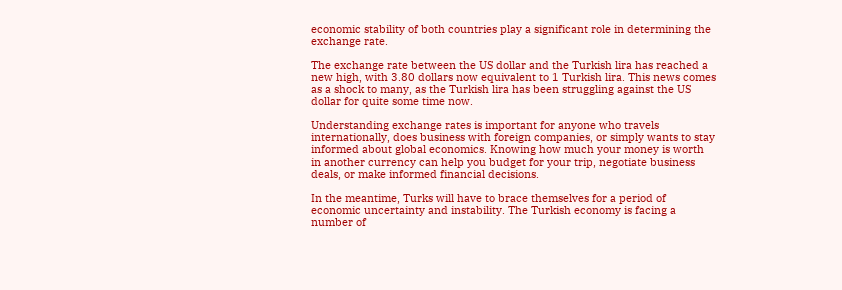economic stability of both countries play a significant role in determining the exchange rate.

The exchange rate between the US dollar and the Turkish lira has reached a new high, with 3.80 dollars now equivalent to 1 Turkish lira. This news comes as a shock to many, as the Turkish lira has been struggling against the US dollar for quite some time now.

Understanding exchange rates is important for anyone who travels internationally, does business with foreign companies, or simply wants to stay informed about global economics. Knowing how much your money is worth in another currency can help you budget for your trip, negotiate business deals, or make informed financial decisions.

In the meantime, Turks will have to brace themselves for a period of economic uncertainty and instability. The Turkish economy is facing a number of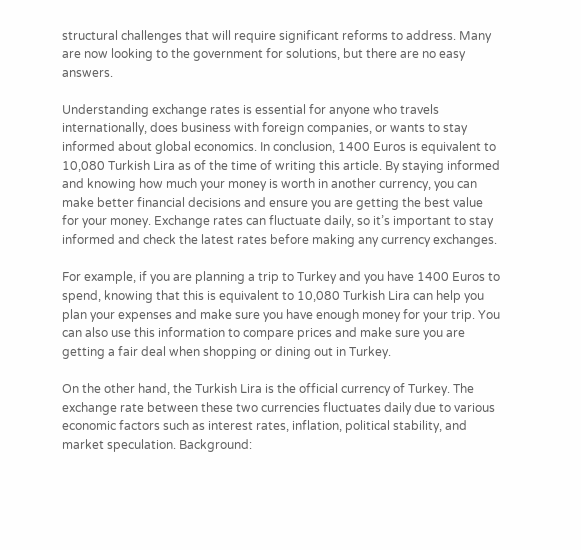structural challenges that will require significant reforms to address. Many are now looking to the government for solutions, but there are no easy answers.

Understanding exchange rates is essential for anyone who travels internationally, does business with foreign companies, or wants to stay informed about global economics. In conclusion, 1400 Euros is equivalent to 10,080 Turkish Lira as of the time of writing this article. By staying informed and knowing how much your money is worth in another currency, you can make better financial decisions and ensure you are getting the best value for your money. Exchange rates can fluctuate daily, so it’s important to stay informed and check the latest rates before making any currency exchanges.

For example, if you are planning a trip to Turkey and you have 1400 Euros to spend, knowing that this is equivalent to 10,080 Turkish Lira can help you plan your expenses and make sure you have enough money for your trip. You can also use this information to compare prices and make sure you are getting a fair deal when shopping or dining out in Turkey.

On the other hand, the Turkish Lira is the official currency of Turkey. The exchange rate between these two currencies fluctuates daily due to various economic factors such as interest rates, inflation, political stability, and market speculation. Background: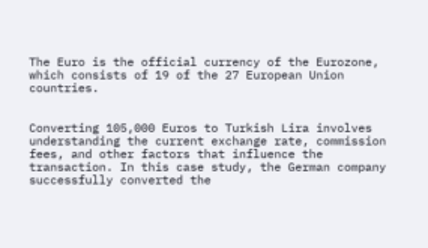The Euro is the official currency of the Eurozone, which consists of 19 of the 27 European Union countries.


Converting 105,000 Euros to Turkish Lira involves understanding the current exchange rate, commission fees, and other factors that influence the transaction. In this case study, the German company successfully converted the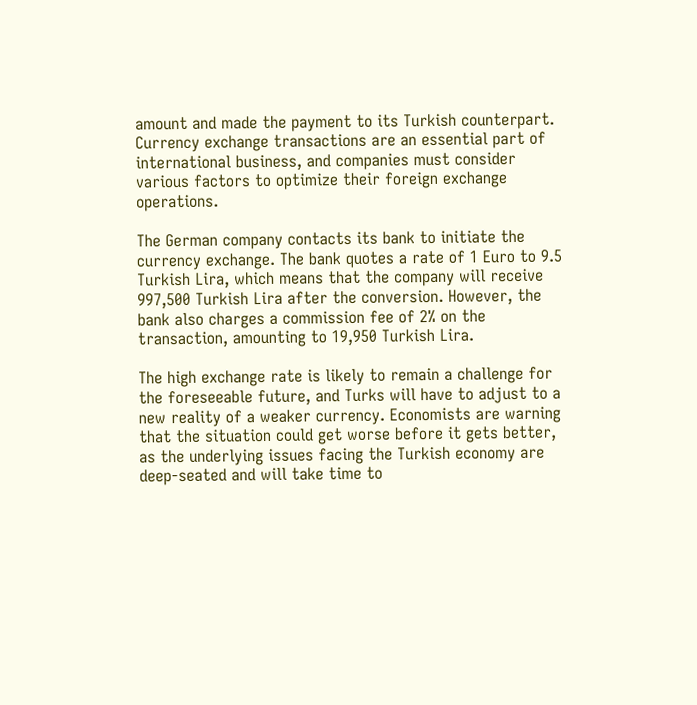amount and made the payment to its Turkish counterpart. Currency exchange transactions are an essential part of international business, and companies must consider various factors to optimize their foreign exchange operations.

The German company contacts its bank to initiate the currency exchange. The bank quotes a rate of 1 Euro to 9.5 Turkish Lira, which means that the company will receive 997,500 Turkish Lira after the conversion. However, the bank also charges a commission fee of 2% on the transaction, amounting to 19,950 Turkish Lira.

The high exchange rate is likely to remain a challenge for the foreseeable future, and Turks will have to adjust to a new reality of a weaker currency. Economists are warning that the situation could get worse before it gets better, as the underlying issues facing the Turkish economy are deep-seated and will take time to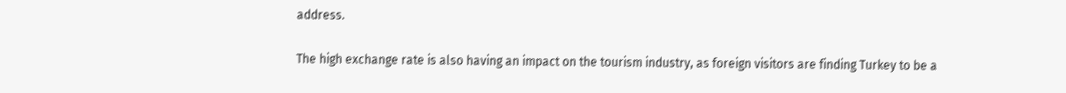address.

The high exchange rate is also having an impact on the tourism industry, as foreign visitors are finding Turkey to be a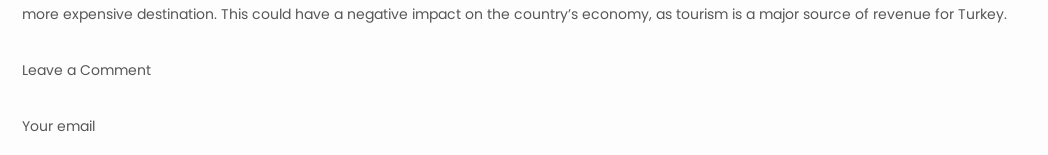more expensive destination. This could have a negative impact on the country’s economy, as tourism is a major source of revenue for Turkey.

Leave a Comment

Your email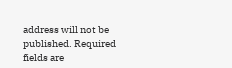address will not be published. Required fields are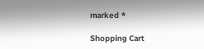marked *

Shopping Cart